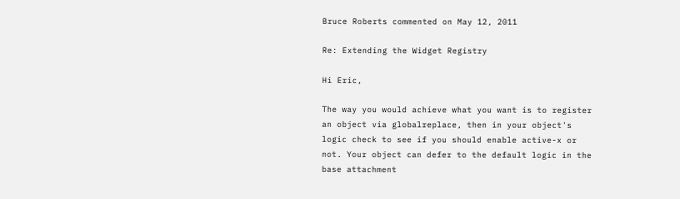Bruce Roberts commented on May 12, 2011

Re: Extending the Widget Registry

Hi Eric,

The way you would achieve what you want is to register an object via globalreplace, then in your object's logic check to see if you should enable active-x or not. Your object can defer to the default logic in the base attachment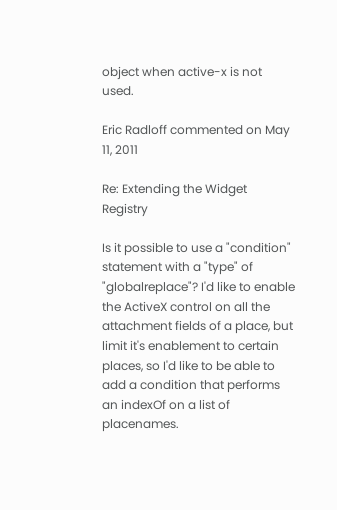object when active-x is not used.

Eric Radloff commented on May 11, 2011

Re: Extending the Widget Registry

Is it possible to use a "condition" statement with a "type" of "globalreplace"? I'd like to enable the ActiveX control on all the attachment fields of a place, but limit it's enablement to certain places, so I'd like to be able to add a condition that performs an indexOf on a list of placenames.